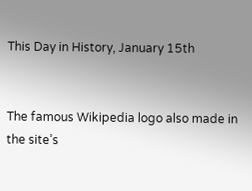This Day in History, January 15th


The famous Wikipedia logo also made in the site’s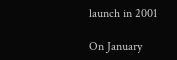launch in 2001

On January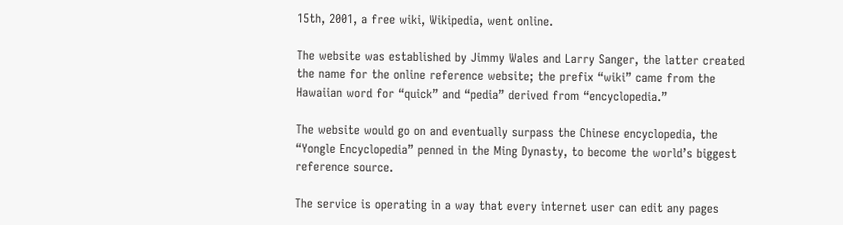15th, 2001, a free wiki, Wikipedia, went online.

The website was established by Jimmy Wales and Larry Sanger, the latter created the name for the online reference website; the prefix “wiki” came from the Hawaiian word for “quick” and “pedia” derived from “encyclopedia.”

The website would go on and eventually surpass the Chinese encyclopedia, the “Yongle Encyclopedia” penned in the Ming Dynasty, to become the world’s biggest reference source.

The service is operating in a way that every internet user can edit any pages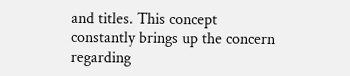and titles. This concept constantly brings up the concern regarding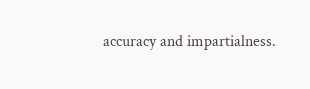accuracy and impartialness.